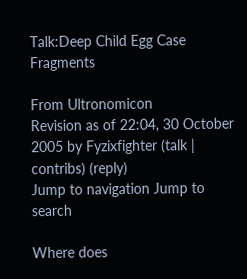Talk:Deep Child Egg Case Fragments

From Ultronomicon
Revision as of 22:04, 30 October 2005 by Fyzixfighter (talk | contribs) (reply)
Jump to navigation Jump to search

Where does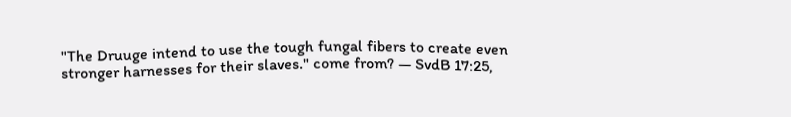"The Druuge intend to use the tough fungal fibers to create even stronger harnesses for their slaves." come from? — SvdB 17:25,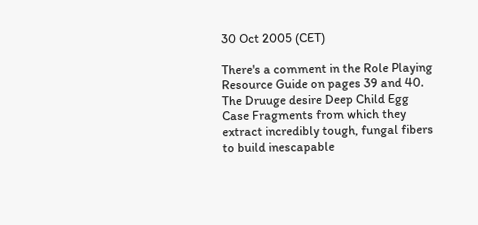30 Oct 2005 (CET)

There's a comment in the Role Playing Resource Guide on pages 39 and 40.
The Druuge desire Deep Child Egg Case Fragments from which they extract incredibly tough, fungal fibers to build inescapable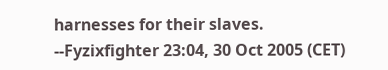harnesses for their slaves.
--Fyzixfighter 23:04, 30 Oct 2005 (CET)